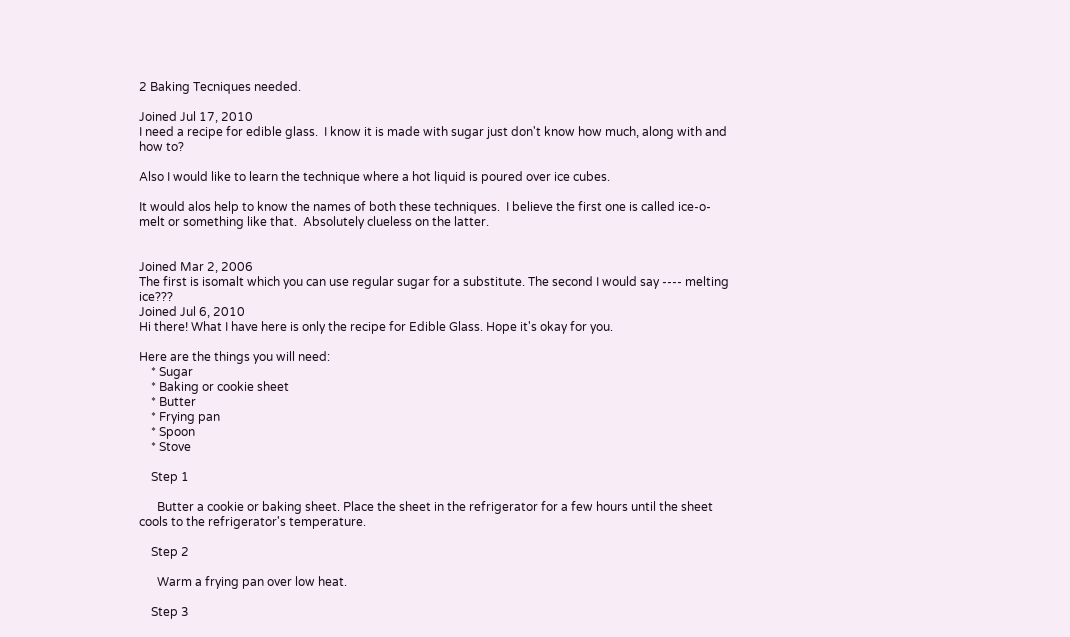2 Baking Tecniques needed.

Joined Jul 17, 2010
I need a recipe for edible glass.  I know it is made with sugar just don't know how much, along with and how to?

Also I would like to learn the technique where a hot liquid is poured over ice cubes.

It would alos help to know the names of both these techniques.  I believe the first one is called ice-o-melt or something like that.  Absolutely clueless on the latter.


Joined Mar 2, 2006
The first is isomalt which you can use regular sugar for a substitute. The second I would say ---- melting ice???
Joined Jul 6, 2010
Hi there! What I have here is only the recipe for Edible Glass. Hope it's okay for you.

Here are the things you will need:
    * Sugar
    * Baking or cookie sheet
    * Butter
    * Frying pan
    * Spoon
    * Stove

    Step 1

      Butter a cookie or baking sheet. Place the sheet in the refrigerator for a few hours until the sheet cools to the refrigerator's temperature.

    Step 2

      Warm a frying pan over low heat.

    Step 3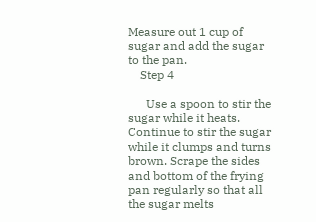Measure out 1 cup of sugar and add the sugar to the pan.
    Step 4

      Use a spoon to stir the sugar while it heats. Continue to stir the sugar while it clumps and turns brown. Scrape the sides and bottom of the frying pan regularly so that all the sugar melts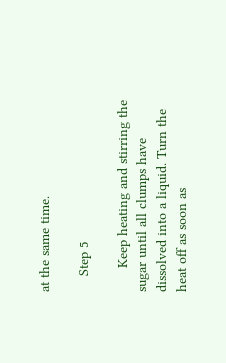at the same time.

    Step 5

      Keep heating and stirring the sugar until all clumps have dissolved into a liquid. Turn the heat off as soon as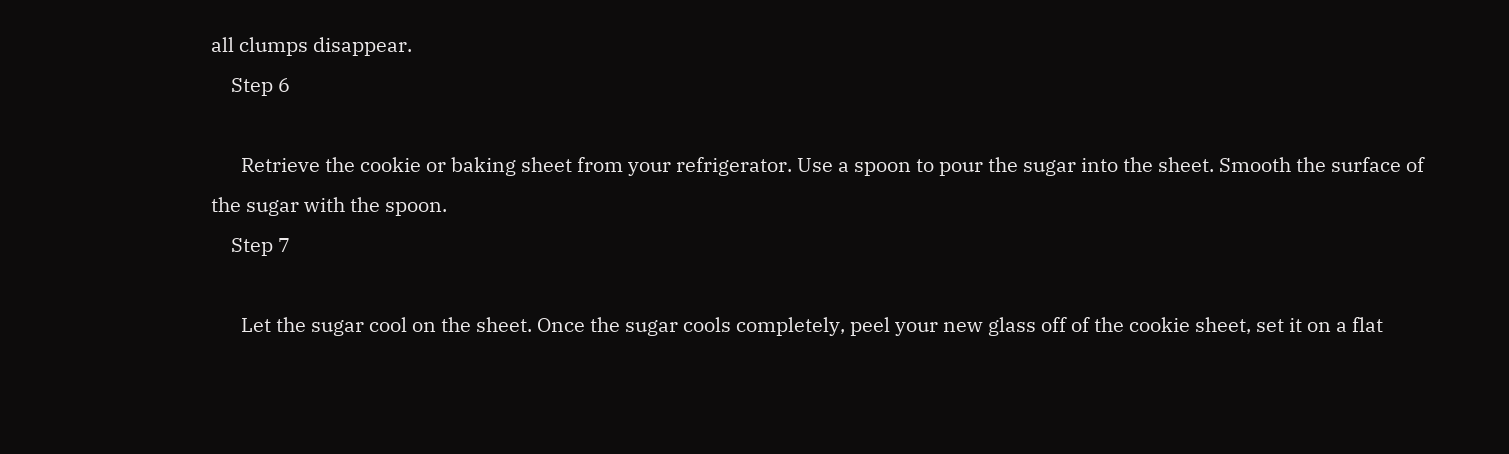all clumps disappear.
    Step 6

      Retrieve the cookie or baking sheet from your refrigerator. Use a spoon to pour the sugar into the sheet. Smooth the surface of the sugar with the spoon.
    Step 7

      Let the sugar cool on the sheet. Once the sugar cools completely, peel your new glass off of the cookie sheet, set it on a flat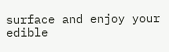surface and enjoy your edible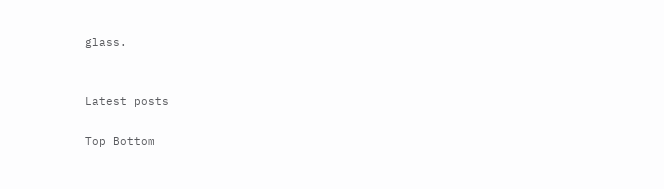glass.


Latest posts

Top Bottom